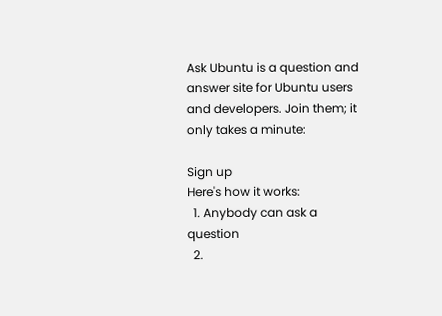Ask Ubuntu is a question and answer site for Ubuntu users and developers. Join them; it only takes a minute:

Sign up
Here's how it works:
  1. Anybody can ask a question
  2.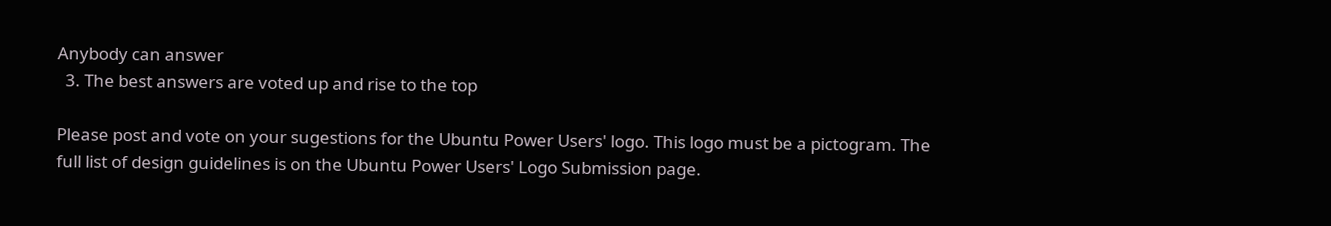Anybody can answer
  3. The best answers are voted up and rise to the top

Please post and vote on your sugestions for the Ubuntu Power Users' logo. This logo must be a pictogram. The full list of design guidelines is on the Ubuntu Power Users' Logo Submission page.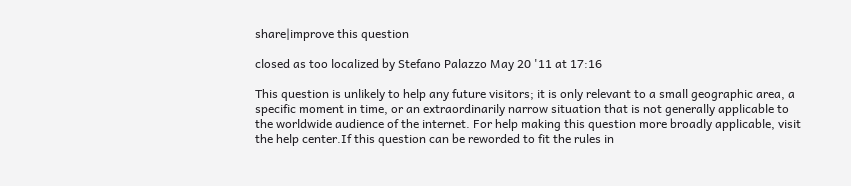share|improve this question

closed as too localized by Stefano Palazzo May 20 '11 at 17:16

This question is unlikely to help any future visitors; it is only relevant to a small geographic area, a specific moment in time, or an extraordinarily narrow situation that is not generally applicable to the worldwide audience of the internet. For help making this question more broadly applicable, visit the help center.If this question can be reworded to fit the rules in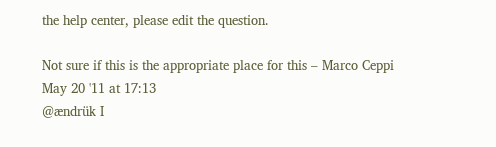the help center, please edit the question.

Not sure if this is the appropriate place for this – Marco Ceppi May 20 '11 at 17:13
@ændrük I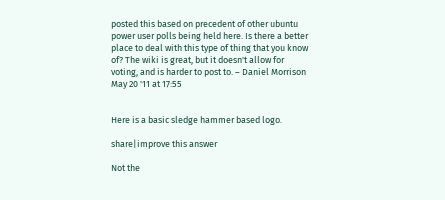posted this based on precedent of other ubuntu power user polls being held here. Is there a better place to deal with this type of thing that you know of? The wiki is great, but it doesn't allow for voting, and is harder to post to. – Daniel Morrison May 20 '11 at 17:55


Here is a basic sledge hammer based logo.

share|improve this answer

Not the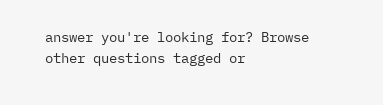answer you're looking for? Browse other questions tagged or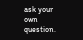ask your own question.